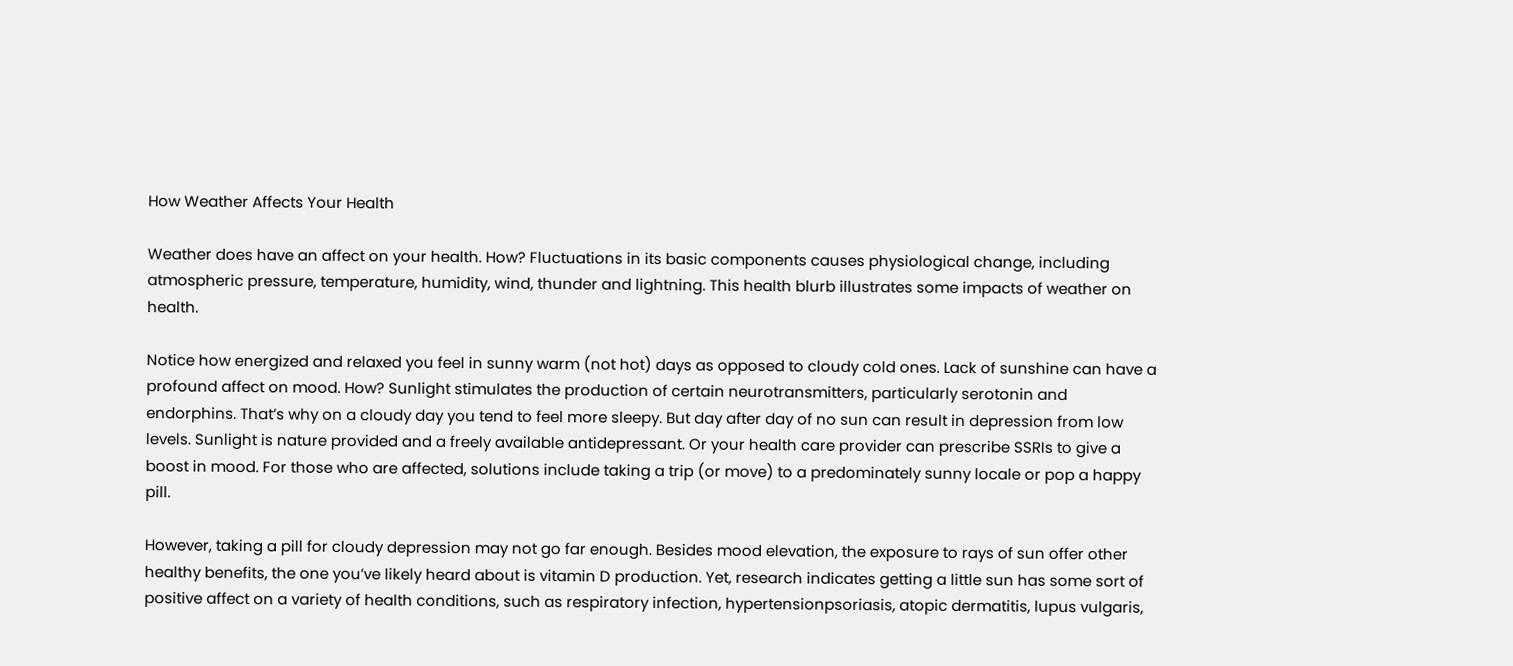How Weather Affects Your Health

Weather does have an affect on your health. How? Fluctuations in its basic components causes physiological change, including atmospheric pressure, temperature, humidity, wind, thunder and lightning. This health blurb illustrates some impacts of weather on health.

Notice how energized and relaxed you feel in sunny warm (not hot) days as opposed to cloudy cold ones. Lack of sunshine can have a profound affect on mood. How? Sunlight stimulates the production of certain neurotransmitters, particularly serotonin and endorphins. That’s why on a cloudy day you tend to feel more sleepy. But day after day of no sun can result in depression from low levels. Sunlight is nature provided and a freely available antidepressant. Or your health care provider can prescribe SSRIs to give a boost in mood. For those who are affected, solutions include taking a trip (or move) to a predominately sunny locale or pop a happy pill.

However, taking a pill for cloudy depression may not go far enough. Besides mood elevation, the exposure to rays of sun offer other healthy benefits, the one you’ve likely heard about is vitamin D production. Yet, research indicates getting a little sun has some sort of positive affect on a variety of health conditions, such as respiratory infection, hypertensionpsoriasis, atopic dermatitis, lupus vulgaris,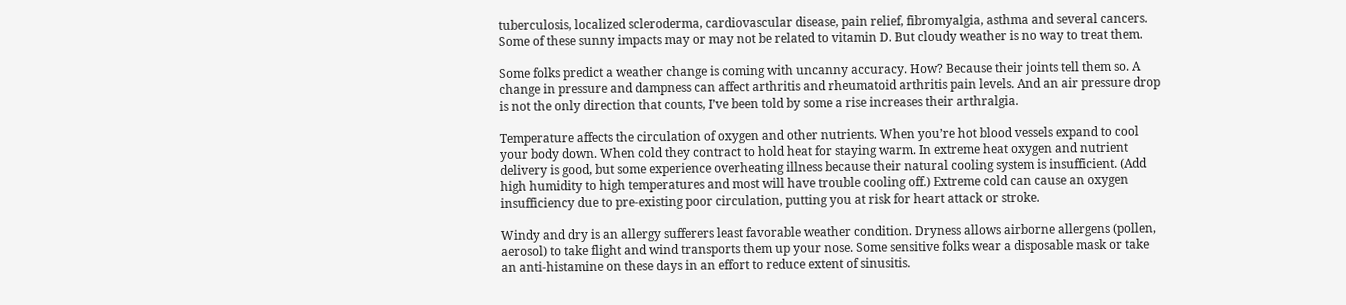tuberculosis, localized scleroderma, cardiovascular disease, pain relief, fibromyalgia, asthma and several cancers. Some of these sunny impacts may or may not be related to vitamin D. But cloudy weather is no way to treat them.

Some folks predict a weather change is coming with uncanny accuracy. How? Because their joints tell them so. A change in pressure and dampness can affect arthritis and rheumatoid arthritis pain levels. And an air pressure drop is not the only direction that counts, I’ve been told by some a rise increases their arthralgia.

Temperature affects the circulation of oxygen and other nutrients. When you’re hot blood vessels expand to cool your body down. When cold they contract to hold heat for staying warm. In extreme heat oxygen and nutrient delivery is good, but some experience overheating illness because their natural cooling system is insufficient. (Add high humidity to high temperatures and most will have trouble cooling off.) Extreme cold can cause an oxygen insufficiency due to pre-existing poor circulation, putting you at risk for heart attack or stroke.

Windy and dry is an allergy sufferers least favorable weather condition. Dryness allows airborne allergens (pollen, aerosol) to take flight and wind transports them up your nose. Some sensitive folks wear a disposable mask or take an anti-histamine on these days in an effort to reduce extent of sinusitis.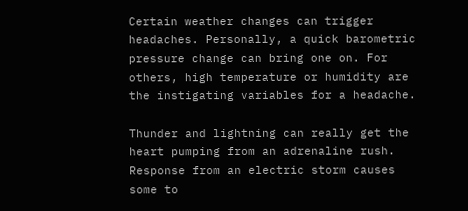Certain weather changes can trigger headaches. Personally, a quick barometric pressure change can bring one on. For others, high temperature or humidity are the instigating variables for a headache.

Thunder and lightning can really get the heart pumping from an adrenaline rush. Response from an electric storm causes some to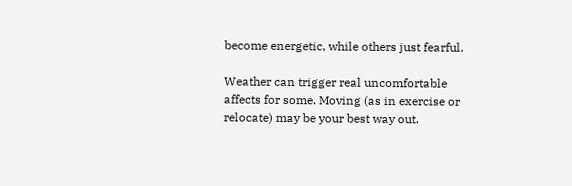become energetic, while others just fearful.

Weather can trigger real uncomfortable affects for some. Moving (as in exercise or relocate) may be your best way out.